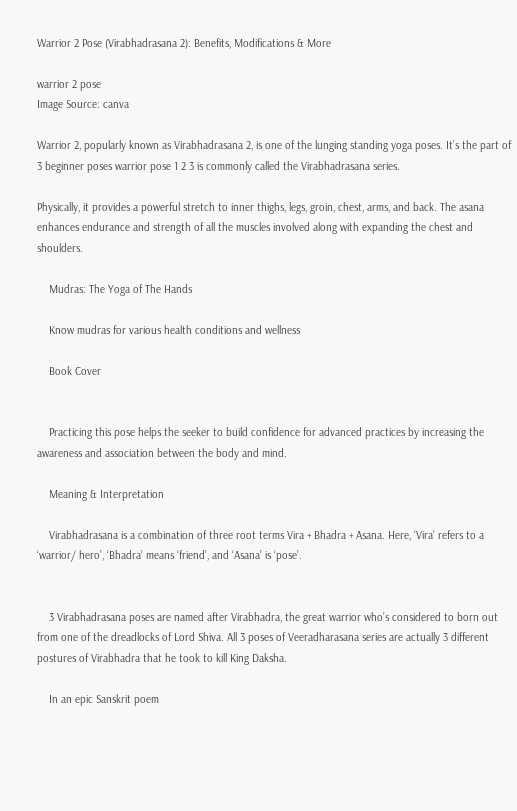Warrior 2 Pose (Virabhadrasana 2): Benefits, Modifications & More

warrior 2 pose
Image Source: canva

Warrior 2, popularly known as Virabhadrasana 2, is one of the lunging standing yoga poses. It’s the part of 3 beginner poses warrior pose 1 2 3 is commonly called the Virabhadrasana series.

Physically, it provides a powerful stretch to inner thighs, legs, groin, chest, arms, and back. The asana enhances endurance and strength of all the muscles involved along with expanding the chest and shoulders.

    Mudras: The Yoga of The Hands

    Know mudras for various health conditions and wellness

    Book Cover


    Practicing this pose helps the seeker to build confidence for advanced practices by increasing the awareness and association between the body and mind.

    Meaning & Interpretation

    Virabhadrasana is a combination of three root terms Vira + Bhadra + Asana. Here, ‘Vira’ refers to a ‘warrior/ hero’, ‘Bhadra’ means ‘friend’, and ‘Asana’ is ‘pose’.


    3 Virabhadrasana poses are named after Virabhadra, the great warrior who’s considered to born out from one of the dreadlocks of Lord Shiva. All 3 poses of Veeradharasana series are actually 3 different postures of Virabhadra that he took to kill King Daksha.

    In an epic Sanskrit poem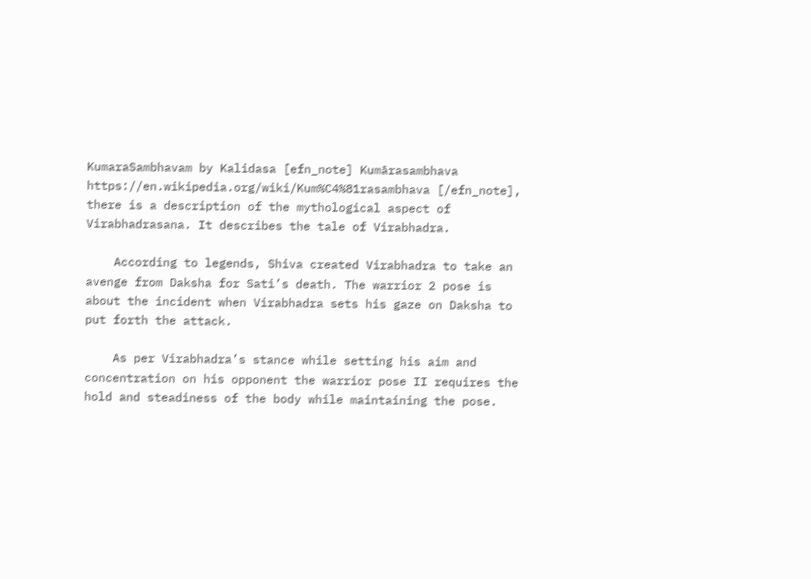KumaraSambhavam by Kalidasa [efn_note] Kumārasambhava https://en.wikipedia.org/wiki/Kum%C4%81rasambhava [/efn_note], there is a description of the mythological aspect of Virabhadrasana. It describes the tale of Virabhadra.

    According to legends, Shiva created Virabhadra to take an avenge from Daksha for Sati’s death. The warrior 2 pose is about the incident when Virabhadra sets his gaze on Daksha to put forth the attack.

    As per Virabhadra’s stance while setting his aim and concentration on his opponent the warrior pose II requires the hold and steadiness of the body while maintaining the pose.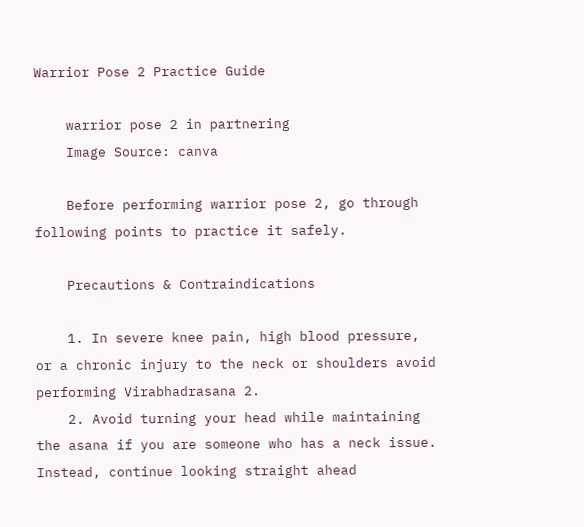Warrior Pose 2 Practice Guide

    warrior pose 2 in partnering
    Image Source: canva

    Before performing warrior pose 2, go through following points to practice it safely.

    Precautions & Contraindications

    1. In severe knee pain, high blood pressure, or a chronic injury to the neck or shoulders avoid performing Virabhadrasana 2.
    2. Avoid turning your head while maintaining the asana if you are someone who has a neck issue. Instead, continue looking straight ahead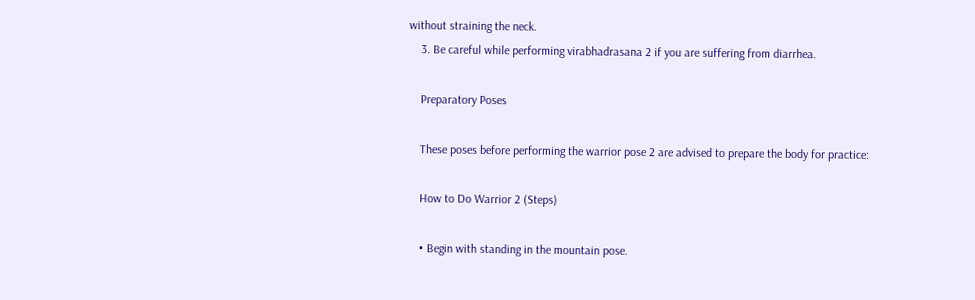without straining the neck.
    3. Be careful while performing virabhadrasana 2 if you are suffering from diarrhea.

    Preparatory Poses

    These poses before performing the warrior pose 2 are advised to prepare the body for practice:

    How to Do Warrior 2 (Steps)

    • Begin with standing in the mountain pose.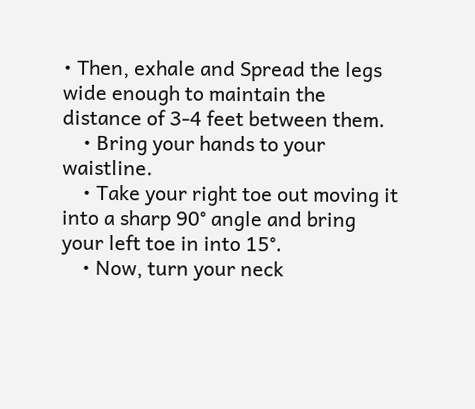• Then, exhale and Spread the legs wide enough to maintain the distance of 3-4 feet between them.
    • Bring your hands to your waistline.
    • Take your right toe out moving it into a sharp 90° angle and bring your left toe in into 15°.
    • Now, turn your neck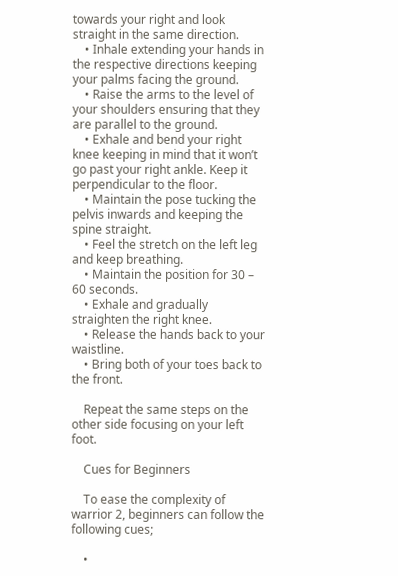towards your right and look straight in the same direction.
    • Inhale extending your hands in the respective directions keeping your palms facing the ground.
    • Raise the arms to the level of your shoulders ensuring that they are parallel to the ground.
    • Exhale and bend your right knee keeping in mind that it won’t go past your right ankle. Keep it perpendicular to the floor.
    • Maintain the pose tucking the pelvis inwards and keeping the spine straight.
    • Feel the stretch on the left leg and keep breathing.
    • Maintain the position for 30 – 60 seconds.
    • Exhale and gradually straighten the right knee.
    • Release the hands back to your waistline.
    • Bring both of your toes back to the front.

    Repeat the same steps on the other side focusing on your left foot.

    Cues for Beginners

    To ease the complexity of warrior 2, beginners can follow the following cues;

    •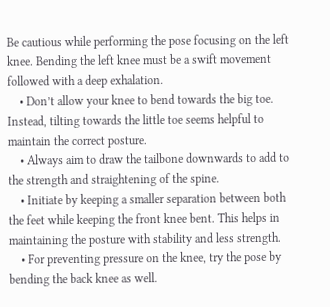Be cautious while performing the pose focusing on the left knee. Bending the left knee must be a swift movement followed with a deep exhalation.
    • Don’t allow your knee to bend towards the big toe. Instead, tilting towards the little toe seems helpful to maintain the correct posture.
    • Always aim to draw the tailbone downwards to add to the strength and straightening of the spine.
    • Initiate by keeping a smaller separation between both the feet while keeping the front knee bent. This helps in maintaining the posture with stability and less strength.
    • For preventing pressure on the knee, try the pose by bending the back knee as well.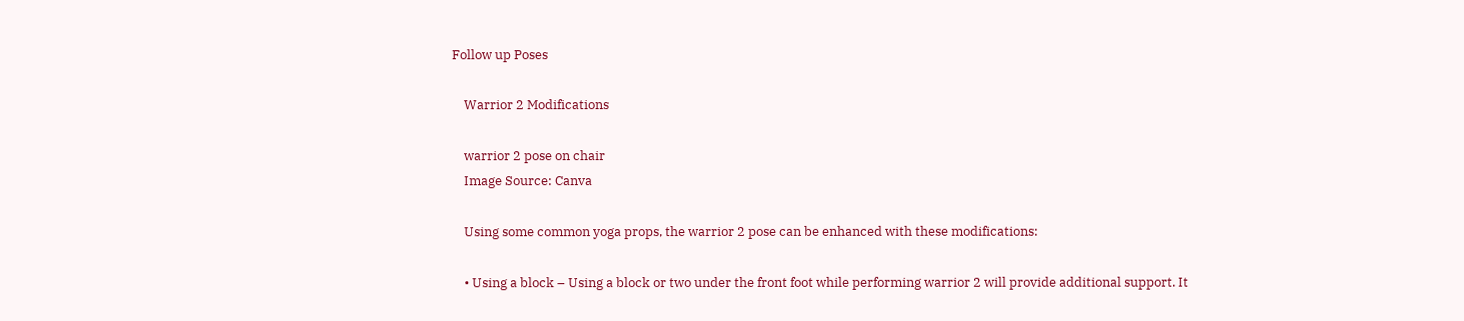Follow up Poses

    Warrior 2 Modifications

    warrior 2 pose on chair
    Image Source: Canva

    Using some common yoga props, the warrior 2 pose can be enhanced with these modifications:

    • Using a block – Using a block or two under the front foot while performing warrior 2 will provide additional support. It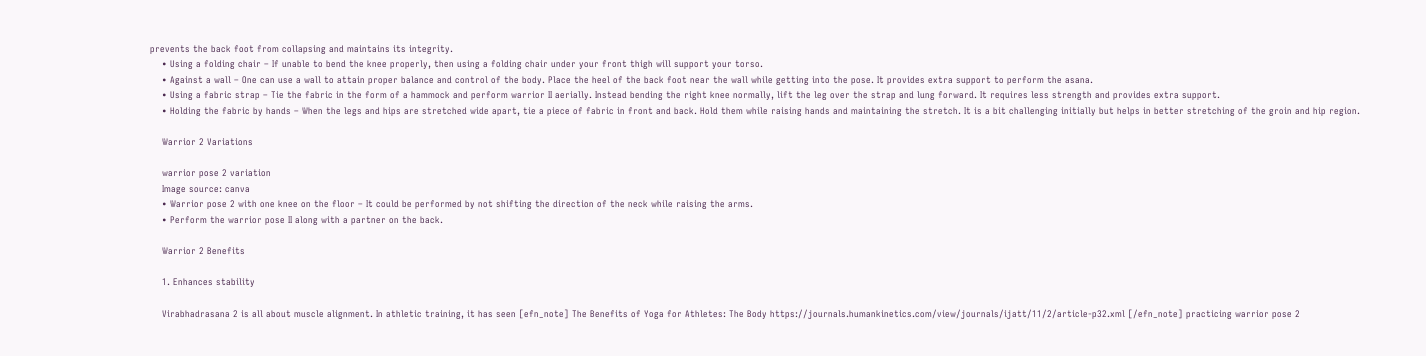prevents the back foot from collapsing and maintains its integrity.
    • Using a folding chair – If unable to bend the knee properly, then using a folding chair under your front thigh will support your torso.
    • Against a wall – One can use a wall to attain proper balance and control of the body. Place the heel of the back foot near the wall while getting into the pose. It provides extra support to perform the asana.
    • Using a fabric strap – Tie the fabric in the form of a hammock and perform warrior II aerially. Instead bending the right knee normally, lift the leg over the strap and lung forward. It requires less strength and provides extra support.
    • Holding the fabric by hands – When the legs and hips are stretched wide apart, tie a piece of fabric in front and back. Hold them while raising hands and maintaining the stretch. It is a bit challenging initially but helps in better stretching of the groin and hip region.

    Warrior 2 Variations

    warrior pose 2 variation
    Image source: canva
    • Warrior pose 2 with one knee on the floor – It could be performed by not shifting the direction of the neck while raising the arms.
    • Perform the warrior pose II along with a partner on the back.

    Warrior 2 Benefits

    1. Enhances stability

    Virabhadrasana 2 is all about muscle alignment. In athletic training, it has seen [efn_note] The Benefits of Yoga for Athletes: The Body https://journals.humankinetics.com/view/journals/ijatt/11/2/article-p32.xml [/efn_note] practicing warrior pose 2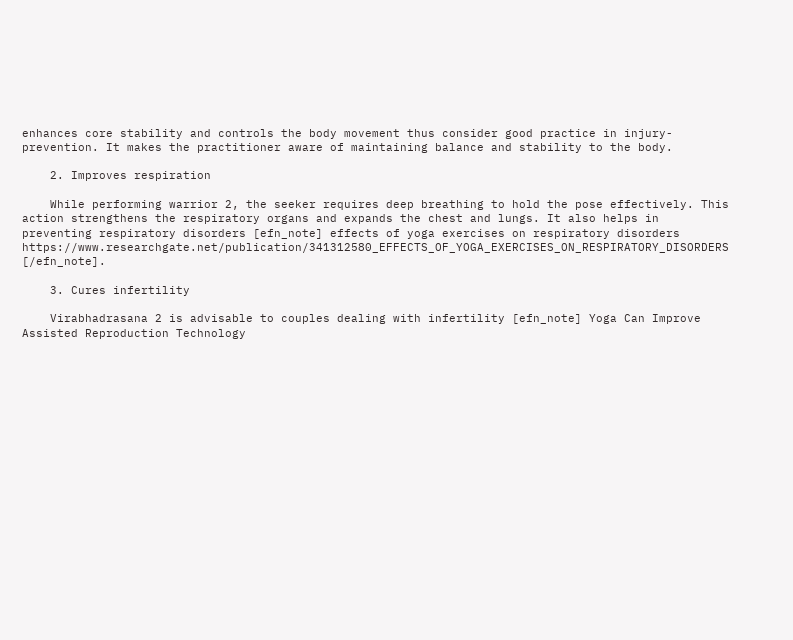enhances core stability and controls the body movement thus consider good practice in injury-prevention. It makes the practitioner aware of maintaining balance and stability to the body.

    2. Improves respiration

    While performing warrior 2, the seeker requires deep breathing to hold the pose effectively. This action strengthens the respiratory organs and expands the chest and lungs. It also helps in preventing respiratory disorders [efn_note] effects of yoga exercises on respiratory disorders https://www.researchgate.net/publication/341312580_EFFECTS_OF_YOGA_EXERCISES_ON_RESPIRATORY_DISORDERS [/efn_note].

    3. Cures infertility

    Virabhadrasana 2 is advisable to couples dealing with infertility [efn_note] Yoga Can Improve Assisted Reproduction Technology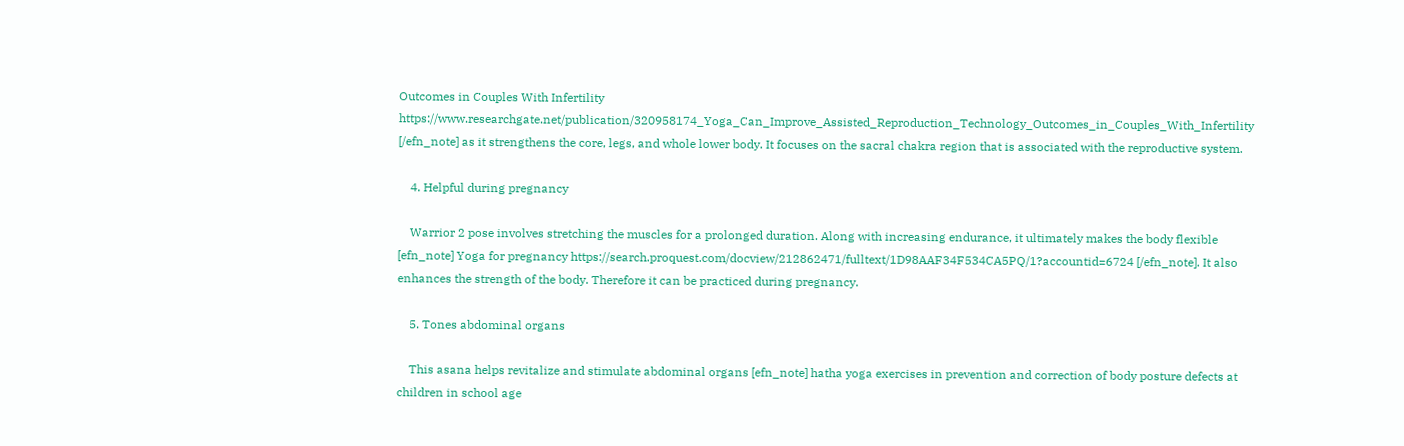Outcomes in Couples With Infertility https://www.researchgate.net/publication/320958174_Yoga_Can_Improve_Assisted_Reproduction_Technology_Outcomes_in_Couples_With_Infertility [/efn_note] as it strengthens the core, legs, and whole lower body. It focuses on the sacral chakra region that is associated with the reproductive system.

    4. Helpful during pregnancy

    Warrior 2 pose involves stretching the muscles for a prolonged duration. Along with increasing endurance, it ultimately makes the body flexible [efn_note] Yoga for pregnancy https://search.proquest.com/docview/212862471/fulltext/1D98AAF34F534CA5PQ/1?accountid=6724 [/efn_note]. It also enhances the strength of the body. Therefore it can be practiced during pregnancy.

    5. Tones abdominal organs

    This asana helps revitalize and stimulate abdominal organs [efn_note] hatha yoga exercises in prevention and correction of body posture defects at children in school age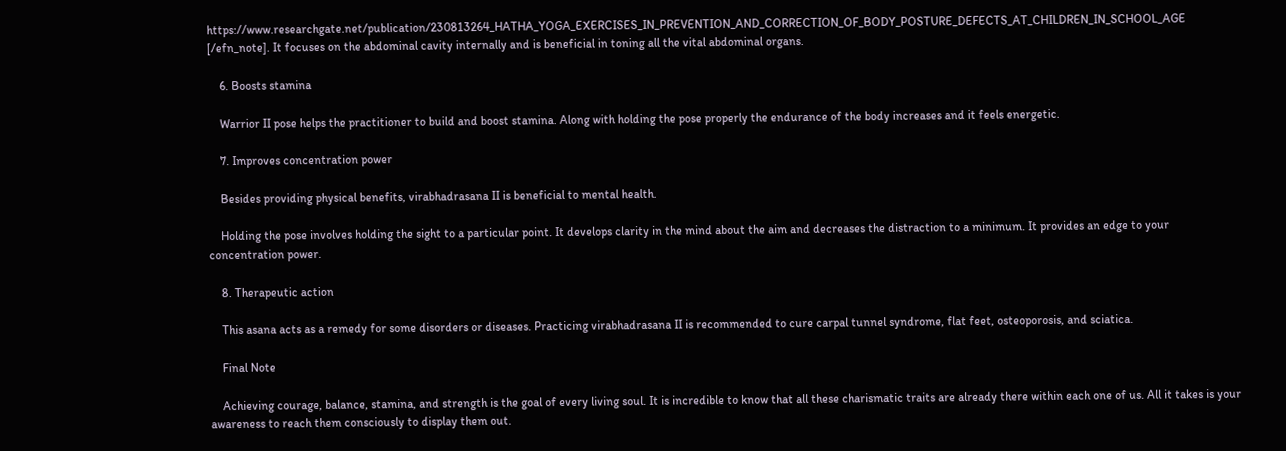https://www.researchgate.net/publication/230813264_HATHA_YOGA_EXERCISES_IN_PREVENTION_AND_CORRECTION_OF_BODY_POSTURE_DEFECTS_AT_CHILDREN_IN_SCHOOL_AGE [/efn_note]. It focuses on the abdominal cavity internally and is beneficial in toning all the vital abdominal organs.

    6. Boosts stamina

    Warrior II pose helps the practitioner to build and boost stamina. Along with holding the pose properly the endurance of the body increases and it feels energetic.

    7. Improves concentration power

    Besides providing physical benefits, virabhadrasana II is beneficial to mental health.

    Holding the pose involves holding the sight to a particular point. It develops clarity in the mind about the aim and decreases the distraction to a minimum. It provides an edge to your concentration power.

    8. Therapeutic action

    This asana acts as a remedy for some disorders or diseases. Practicing virabhadrasana II is recommended to cure carpal tunnel syndrome, flat feet, osteoporosis, and sciatica.

    Final Note

    Achieving courage, balance, stamina, and strength is the goal of every living soul. It is incredible to know that all these charismatic traits are already there within each one of us. All it takes is your awareness to reach them consciously to display them out.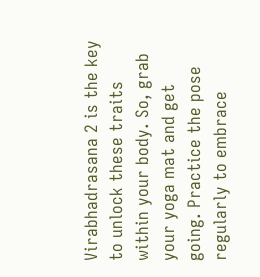Virabhadrasana 2 is the key to unlock these traits within your body. So, grab your yoga mat and get going. Practice the pose regularly to embrace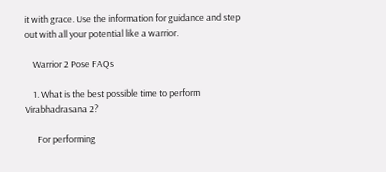it with grace. Use the information for guidance and step out with all your potential like a warrior.

    Warrior 2 Pose FAQs

    1. What is the best possible time to perform Virabhadrasana 2?

      For performing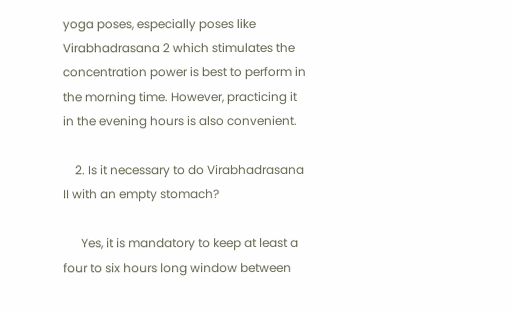yoga poses, especially poses like Virabhadrasana 2 which stimulates the concentration power is best to perform in the morning time. However, practicing it in the evening hours is also convenient.

    2. Is it necessary to do Virabhadrasana II with an empty stomach?

      Yes, it is mandatory to keep at least a four to six hours long window between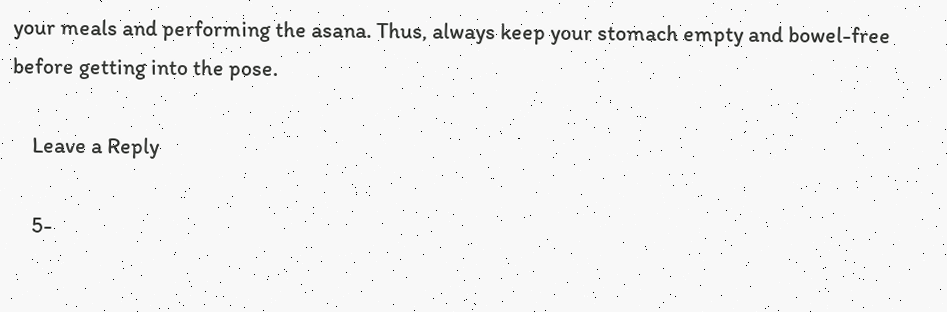your meals and performing the asana. Thus, always keep your stomach empty and bowel-free before getting into the pose.

    Leave a Reply

    5-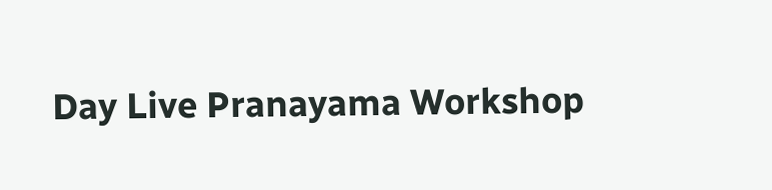Day Live Pranayama Workshop